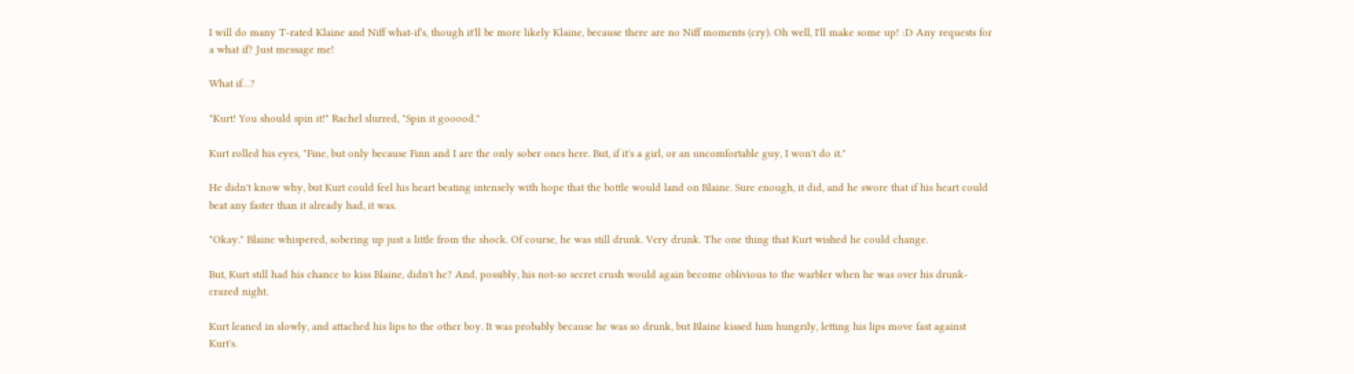I will do many T-rated Klaine and Niff what-if's, though it'll be more likely Klaine, because there are no Niff moments (cry). Oh well, I'll make some up! :D Any requests for a what if? Just message me!

What if…?

"Kurt! You should spin it!" Rachel slurred, "Spin it gooood."

Kurt rolled his eyes, "Fine, but only because Finn and I are the only sober ones here. But, if it's a girl, or an uncomfortable guy, I won't do it."

He didn't know why, but Kurt could feel his heart beating intensely with hope that the bottle would land on Blaine. Sure enough, it did, and he swore that if his heart could beat any faster than it already had, it was.

"Okay." Blaine whispered, sobering up just a little from the shock. Of course, he was still drunk. Very drunk. The one thing that Kurt wished he could change.

But, Kurt still had his chance to kiss Blaine, didn't he? And, possibly, his not-so secret crush would again become oblivious to the warbler when he was over his drunk-crazed night.

Kurt leaned in slowly, and attached his lips to the other boy. It was probably because he was so drunk, but Blaine kissed him hungrily, letting his lips move fast against Kurt's.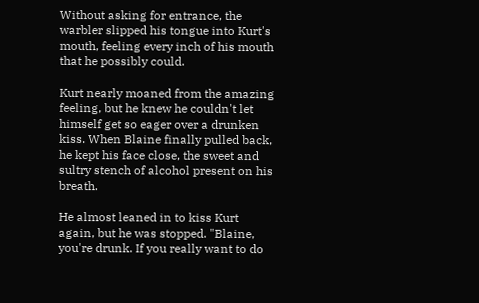Without asking for entrance, the warbler slipped his tongue into Kurt's mouth, feeling every inch of his mouth that he possibly could.

Kurt nearly moaned from the amazing feeling, but he knew he couldn't let himself get so eager over a drunken kiss. When Blaine finally pulled back, he kept his face close, the sweet and sultry stench of alcohol present on his breath.

He almost leaned in to kiss Kurt again, but he was stopped. "Blaine, you're drunk. If you really want to do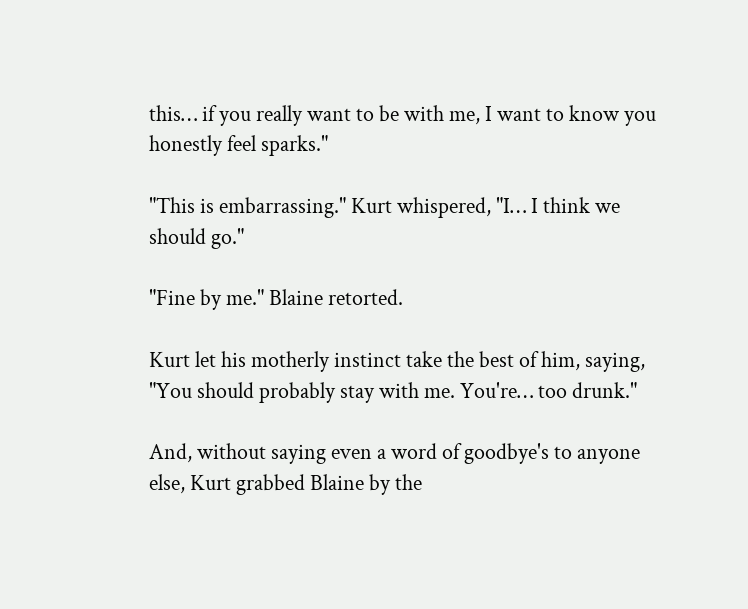this… if you really want to be with me, I want to know you honestly feel sparks."

"This is embarrassing." Kurt whispered, "I… I think we should go."

"Fine by me." Blaine retorted.

Kurt let his motherly instinct take the best of him, saying, "You should probably stay with me. You're… too drunk."

And, without saying even a word of goodbye's to anyone else, Kurt grabbed Blaine by the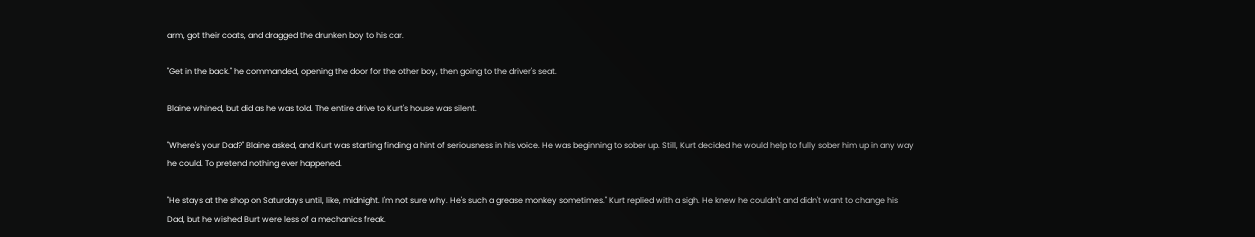arm, got their coats, and dragged the drunken boy to his car.

"Get in the back." he commanded, opening the door for the other boy, then going to the driver's seat.

Blaine whined, but did as he was told. The entire drive to Kurt's house was silent.

"Where's your Dad?" Blaine asked, and Kurt was starting finding a hint of seriousness in his voice. He was beginning to sober up. Still, Kurt decided he would help to fully sober him up in any way he could. To pretend nothing ever happened.

"He stays at the shop on Saturdays until, like, midnight. I'm not sure why. He's such a grease monkey sometimes." Kurt replied with a sigh. He knew he couldn't and didn't want to change his Dad, but he wished Burt were less of a mechanics freak.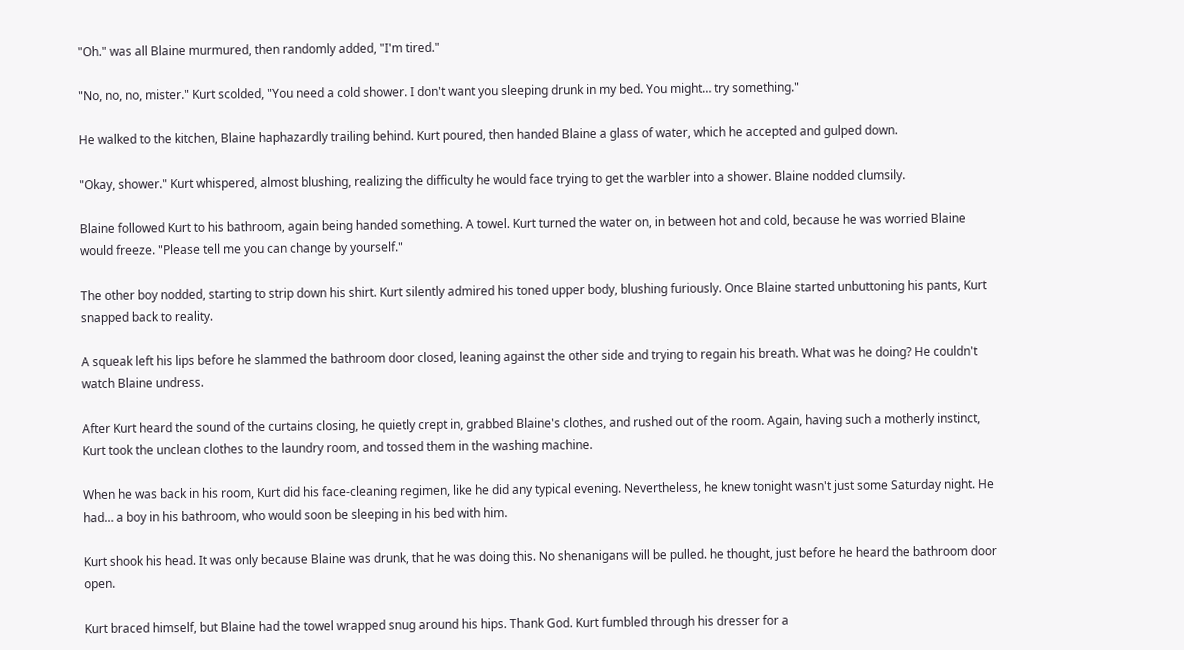"Oh." was all Blaine murmured, then randomly added, "I'm tired."

"No, no, no, mister." Kurt scolded, "You need a cold shower. I don't want you sleeping drunk in my bed. You might… try something."

He walked to the kitchen, Blaine haphazardly trailing behind. Kurt poured, then handed Blaine a glass of water, which he accepted and gulped down.

"Okay, shower." Kurt whispered, almost blushing, realizing the difficulty he would face trying to get the warbler into a shower. Blaine nodded clumsily.

Blaine followed Kurt to his bathroom, again being handed something. A towel. Kurt turned the water on, in between hot and cold, because he was worried Blaine would freeze. "Please tell me you can change by yourself."

The other boy nodded, starting to strip down his shirt. Kurt silently admired his toned upper body, blushing furiously. Once Blaine started unbuttoning his pants, Kurt snapped back to reality.

A squeak left his lips before he slammed the bathroom door closed, leaning against the other side and trying to regain his breath. What was he doing? He couldn't watch Blaine undress.

After Kurt heard the sound of the curtains closing, he quietly crept in, grabbed Blaine's clothes, and rushed out of the room. Again, having such a motherly instinct, Kurt took the unclean clothes to the laundry room, and tossed them in the washing machine.

When he was back in his room, Kurt did his face-cleaning regimen, like he did any typical evening. Nevertheless, he knew tonight wasn't just some Saturday night. He had… a boy in his bathroom, who would soon be sleeping in his bed with him.

Kurt shook his head. It was only because Blaine was drunk, that he was doing this. No shenanigans will be pulled. he thought, just before he heard the bathroom door open.

Kurt braced himself, but Blaine had the towel wrapped snug around his hips. Thank God. Kurt fumbled through his dresser for a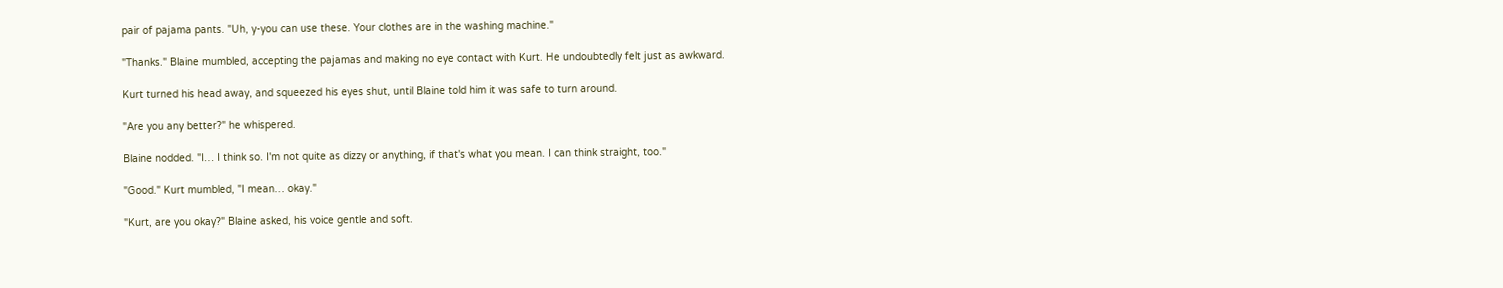pair of pajama pants. "Uh, y-you can use these. Your clothes are in the washing machine."

"Thanks." Blaine mumbled, accepting the pajamas and making no eye contact with Kurt. He undoubtedly felt just as awkward.

Kurt turned his head away, and squeezed his eyes shut, until Blaine told him it was safe to turn around.

"Are you any better?" he whispered.

Blaine nodded. "I… I think so. I'm not quite as dizzy or anything, if that's what you mean. I can think straight, too."

"Good." Kurt mumbled, "I mean… okay."

"Kurt, are you okay?" Blaine asked, his voice gentle and soft.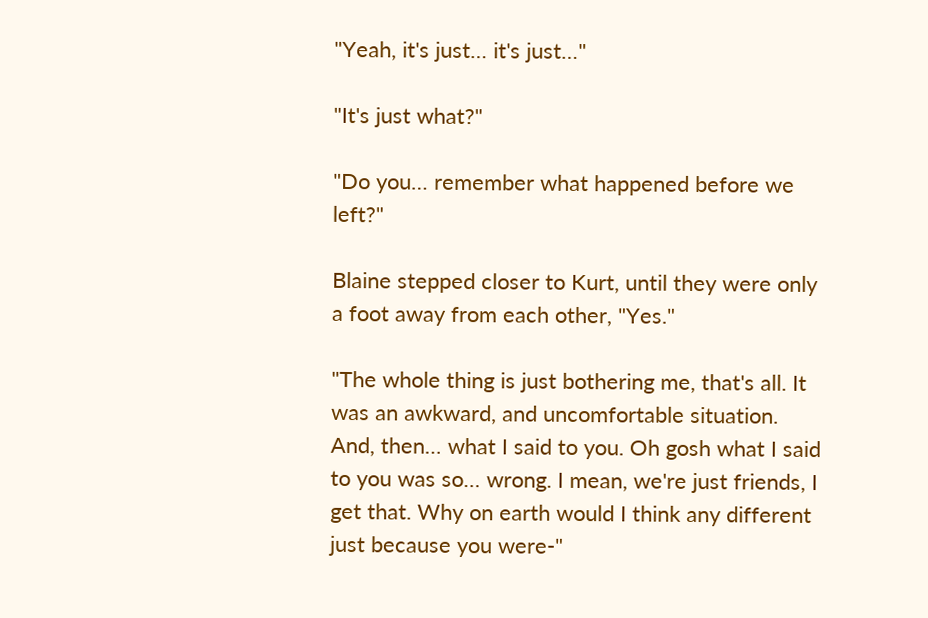"Yeah, it's just… it's just…"

"It's just what?"

"Do you… remember what happened before we left?"

Blaine stepped closer to Kurt, until they were only a foot away from each other, "Yes."

"The whole thing is just bothering me, that's all. It was an awkward, and uncomfortable situation. And, then… what I said to you. Oh gosh what I said to you was so… wrong. I mean, we're just friends, I get that. Why on earth would I think any different just because you were-"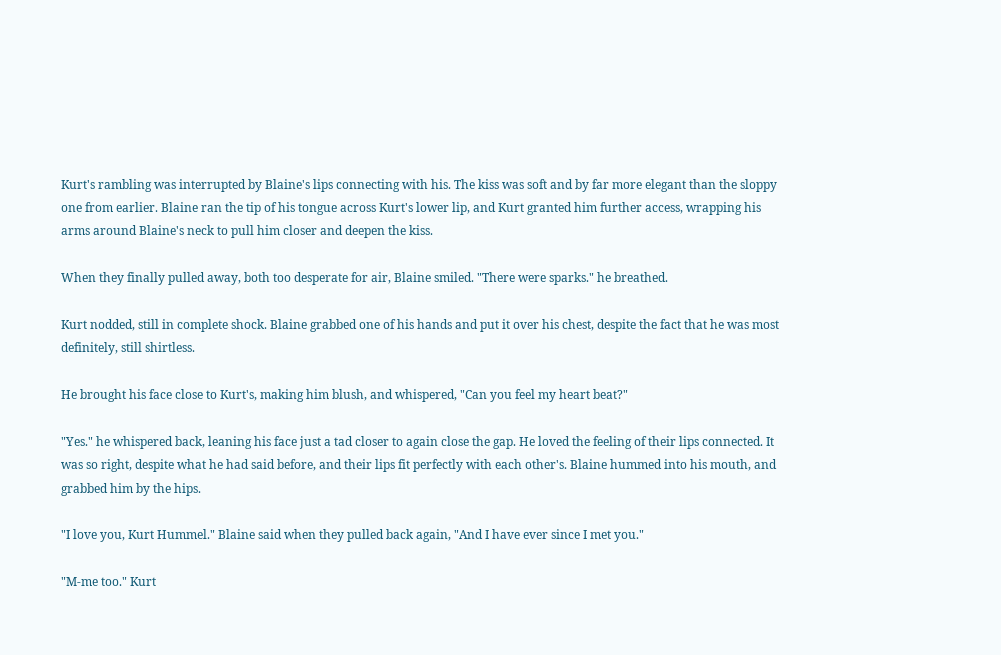Kurt's rambling was interrupted by Blaine's lips connecting with his. The kiss was soft and by far more elegant than the sloppy one from earlier. Blaine ran the tip of his tongue across Kurt's lower lip, and Kurt granted him further access, wrapping his arms around Blaine's neck to pull him closer and deepen the kiss.

When they finally pulled away, both too desperate for air, Blaine smiled. "There were sparks." he breathed.

Kurt nodded, still in complete shock. Blaine grabbed one of his hands and put it over his chest, despite the fact that he was most definitely, still shirtless.

He brought his face close to Kurt's, making him blush, and whispered, "Can you feel my heart beat?"

"Yes." he whispered back, leaning his face just a tad closer to again close the gap. He loved the feeling of their lips connected. It was so right, despite what he had said before, and their lips fit perfectly with each other's. Blaine hummed into his mouth, and grabbed him by the hips.

"I love you, Kurt Hummel." Blaine said when they pulled back again, "And I have ever since I met you."

"M-me too." Kurt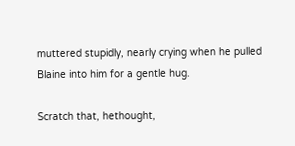muttered stupidly, nearly crying when he pulled Blaine into him for a gentle hug.

Scratch that, hethought,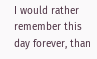I would rather remember this day forever, than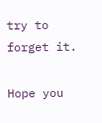try to forget it.

Hope you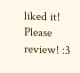liked it! Please review! :3